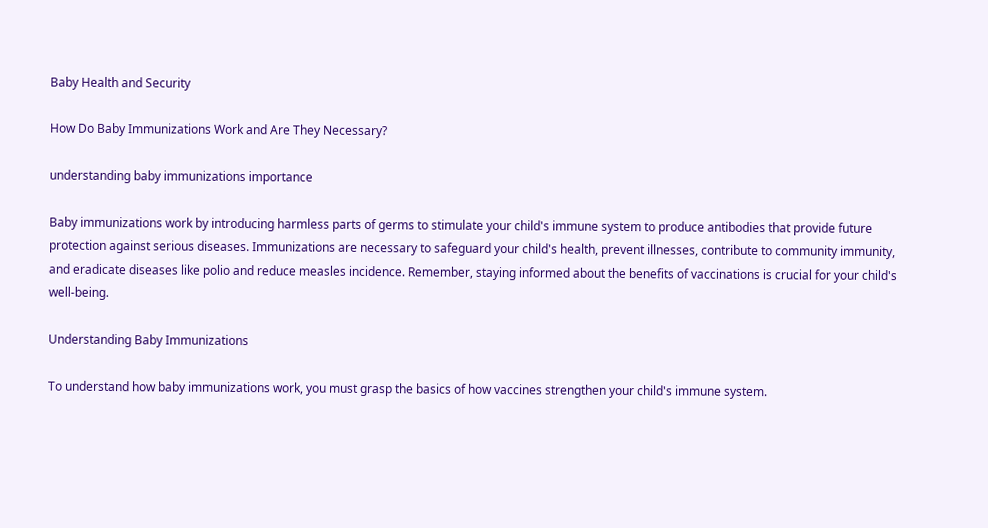Baby Health and Security

How Do Baby Immunizations Work and Are They Necessary?

understanding baby immunizations importance

Baby immunizations work by introducing harmless parts of germs to stimulate your child's immune system to produce antibodies that provide future protection against serious diseases. Immunizations are necessary to safeguard your child's health, prevent illnesses, contribute to community immunity, and eradicate diseases like polio and reduce measles incidence. Remember, staying informed about the benefits of vaccinations is crucial for your child's well-being.

Understanding Baby Immunizations

To understand how baby immunizations work, you must grasp the basics of how vaccines strengthen your child's immune system.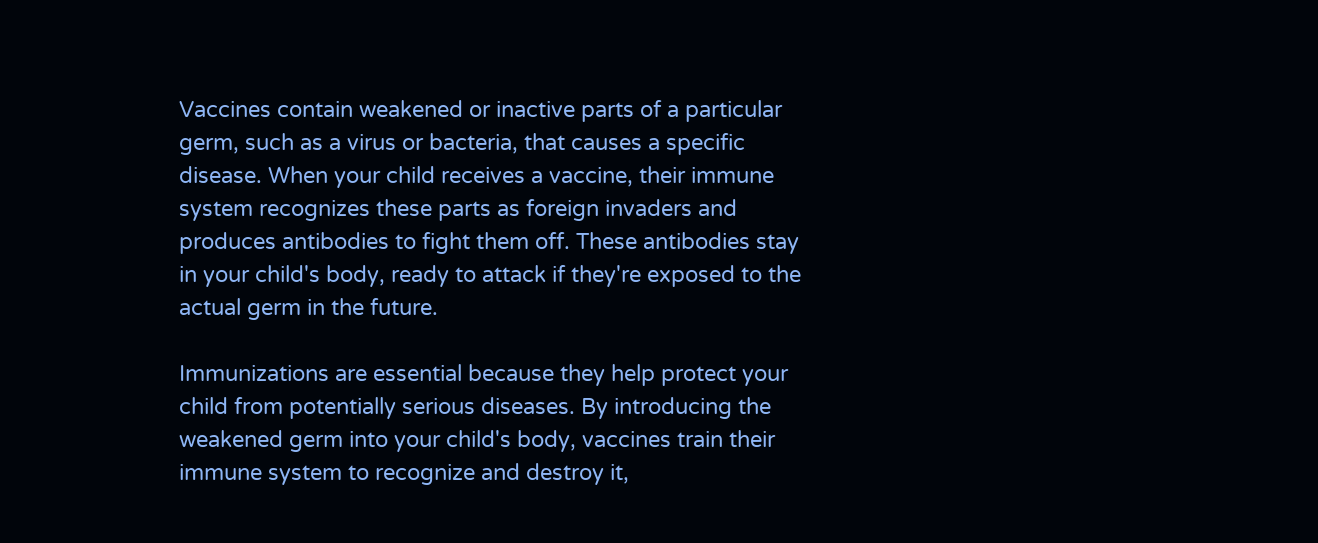Vaccines contain weakened or inactive parts of a particular germ, such as a virus or bacteria, that causes a specific disease. When your child receives a vaccine, their immune system recognizes these parts as foreign invaders and produces antibodies to fight them off. These antibodies stay in your child's body, ready to attack if they're exposed to the actual germ in the future.

Immunizations are essential because they help protect your child from potentially serious diseases. By introducing the weakened germ into your child's body, vaccines train their immune system to recognize and destroy it,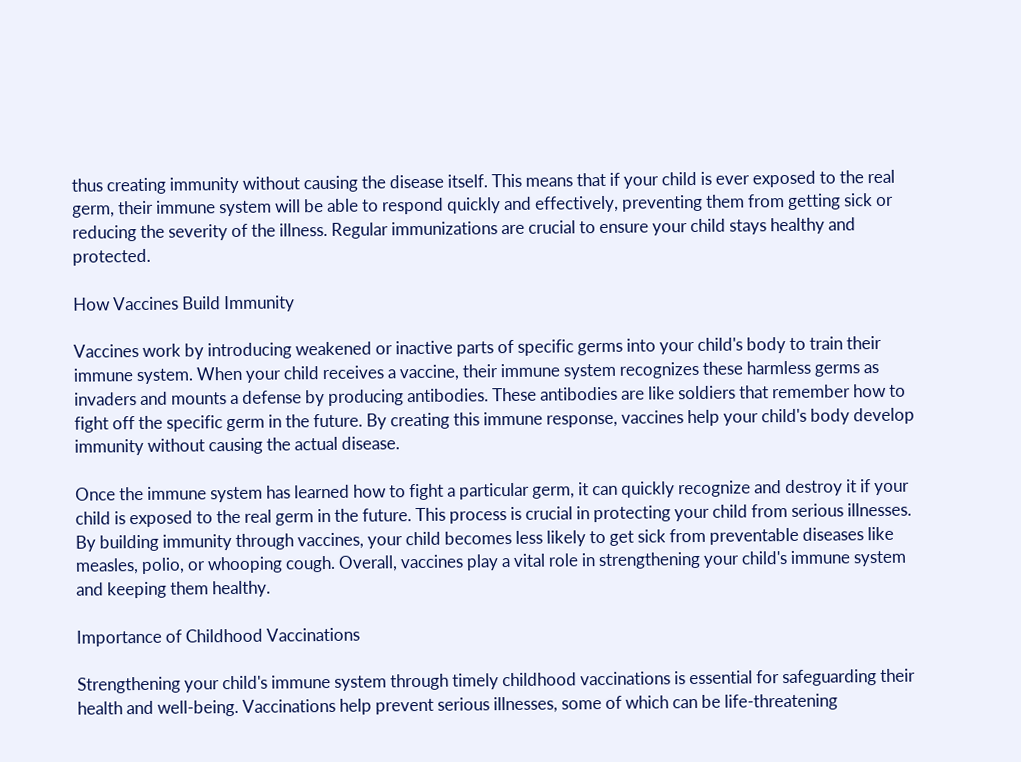thus creating immunity without causing the disease itself. This means that if your child is ever exposed to the real germ, their immune system will be able to respond quickly and effectively, preventing them from getting sick or reducing the severity of the illness. Regular immunizations are crucial to ensure your child stays healthy and protected.

How Vaccines Build Immunity

Vaccines work by introducing weakened or inactive parts of specific germs into your child's body to train their immune system. When your child receives a vaccine, their immune system recognizes these harmless germs as invaders and mounts a defense by producing antibodies. These antibodies are like soldiers that remember how to fight off the specific germ in the future. By creating this immune response, vaccines help your child's body develop immunity without causing the actual disease.

Once the immune system has learned how to fight a particular germ, it can quickly recognize and destroy it if your child is exposed to the real germ in the future. This process is crucial in protecting your child from serious illnesses. By building immunity through vaccines, your child becomes less likely to get sick from preventable diseases like measles, polio, or whooping cough. Overall, vaccines play a vital role in strengthening your child's immune system and keeping them healthy.

Importance of Childhood Vaccinations

Strengthening your child's immune system through timely childhood vaccinations is essential for safeguarding their health and well-being. Vaccinations help prevent serious illnesses, some of which can be life-threatening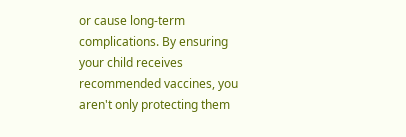or cause long-term complications. By ensuring your child receives recommended vaccines, you aren't only protecting them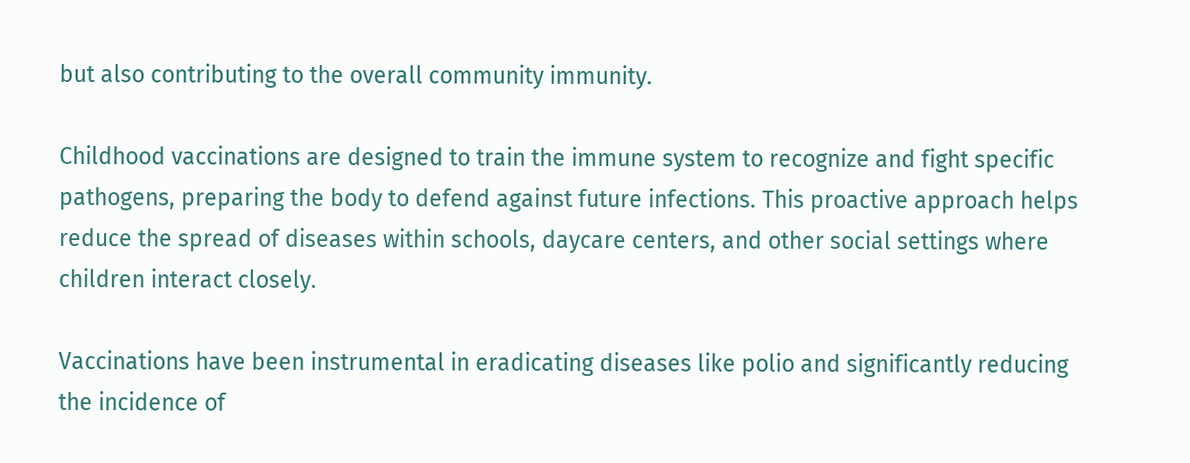but also contributing to the overall community immunity.

Childhood vaccinations are designed to train the immune system to recognize and fight specific pathogens, preparing the body to defend against future infections. This proactive approach helps reduce the spread of diseases within schools, daycare centers, and other social settings where children interact closely.

Vaccinations have been instrumental in eradicating diseases like polio and significantly reducing the incidence of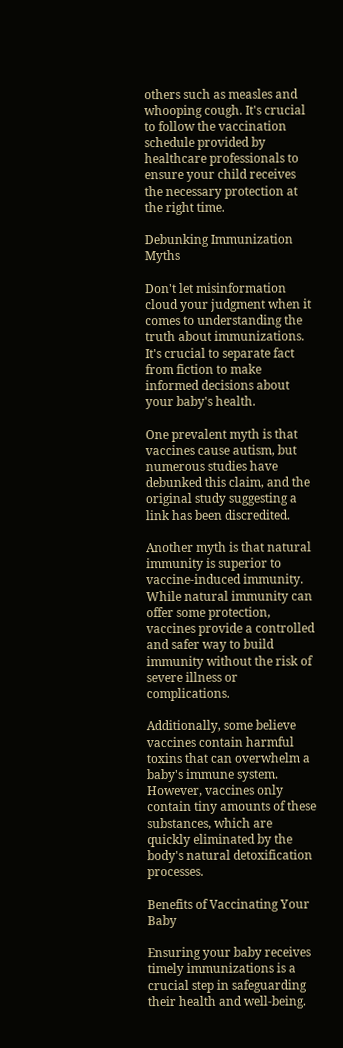others such as measles and whooping cough. It's crucial to follow the vaccination schedule provided by healthcare professionals to ensure your child receives the necessary protection at the right time.

Debunking Immunization Myths

Don't let misinformation cloud your judgment when it comes to understanding the truth about immunizations. It's crucial to separate fact from fiction to make informed decisions about your baby's health.

One prevalent myth is that vaccines cause autism, but numerous studies have debunked this claim, and the original study suggesting a link has been discredited.

Another myth is that natural immunity is superior to vaccine-induced immunity. While natural immunity can offer some protection, vaccines provide a controlled and safer way to build immunity without the risk of severe illness or complications.

Additionally, some believe vaccines contain harmful toxins that can overwhelm a baby's immune system. However, vaccines only contain tiny amounts of these substances, which are quickly eliminated by the body's natural detoxification processes.

Benefits of Vaccinating Your Baby

Ensuring your baby receives timely immunizations is a crucial step in safeguarding their health and well-being.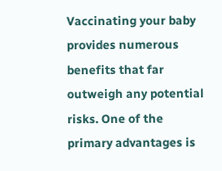Vaccinating your baby provides numerous benefits that far outweigh any potential risks. One of the primary advantages is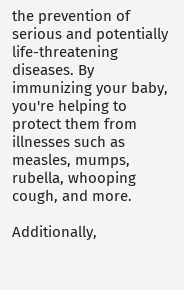the prevention of serious and potentially life-threatening diseases. By immunizing your baby, you're helping to protect them from illnesses such as measles, mumps, rubella, whooping cough, and more.

Additionally,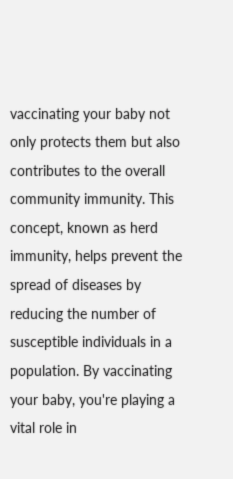vaccinating your baby not only protects them but also contributes to the overall community immunity. This concept, known as herd immunity, helps prevent the spread of diseases by reducing the number of susceptible individuals in a population. By vaccinating your baby, you're playing a vital role in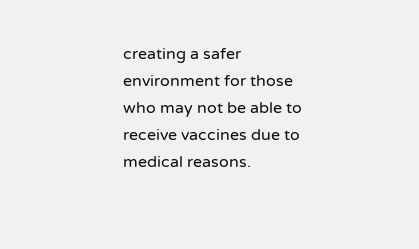creating a safer environment for those who may not be able to receive vaccines due to medical reasons.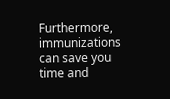Furthermore, immunizations can save you time and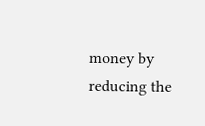money by reducing the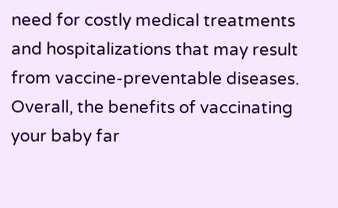need for costly medical treatments and hospitalizations that may result from vaccine-preventable diseases. Overall, the benefits of vaccinating your baby far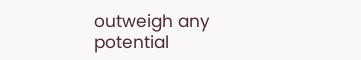outweigh any potential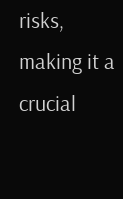risks, making it a crucial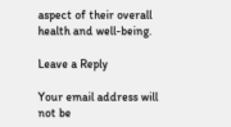aspect of their overall health and well-being.

Leave a Reply

Your email address will not be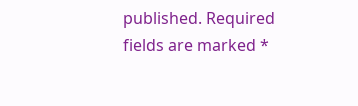published. Required fields are marked *